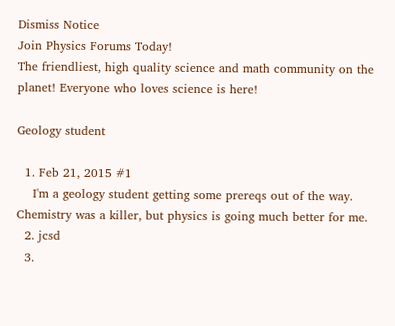Dismiss Notice
Join Physics Forums Today!
The friendliest, high quality science and math community on the planet! Everyone who loves science is here!

Geology student

  1. Feb 21, 2015 #1
    I'm a geology student getting some prereqs out of the way. Chemistry was a killer, but physics is going much better for me.
  2. jcsd
  3.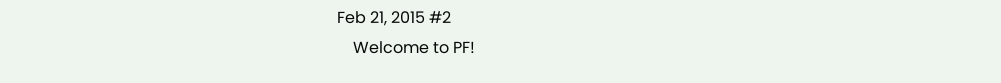Feb 21, 2015 #2
    Welcome to PF!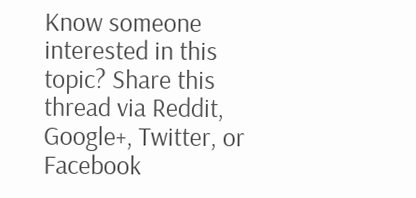Know someone interested in this topic? Share this thread via Reddit, Google+, Twitter, or Facebook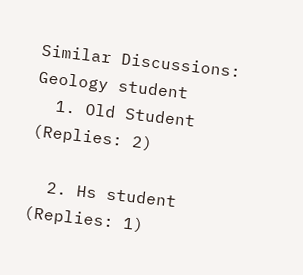Similar Discussions: Geology student
  1. Old Student (Replies: 2)

  2. Hs student (Replies: 1)